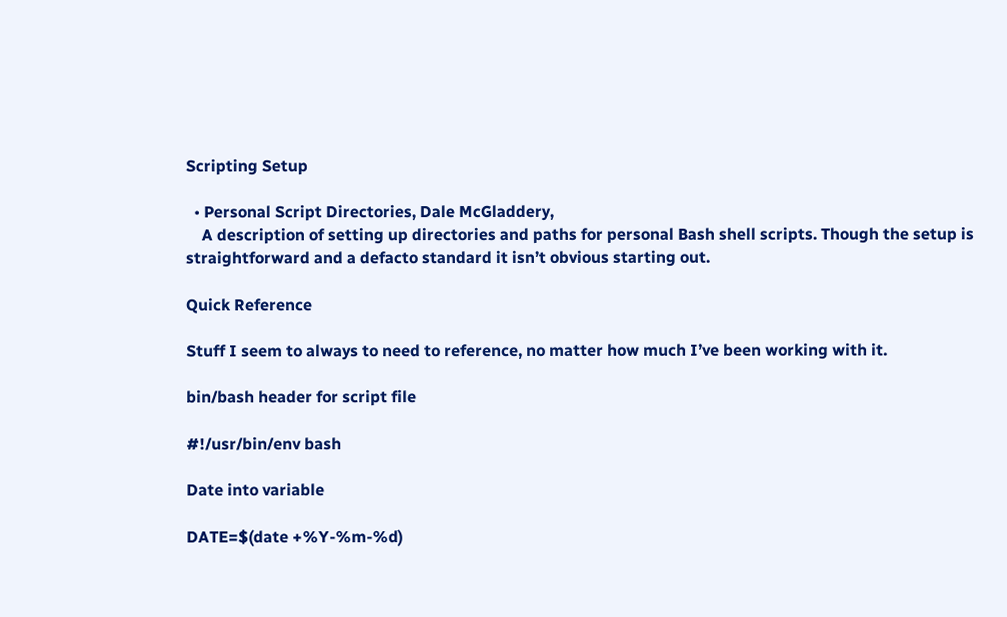Scripting Setup

  • Personal Script Directories, Dale McGladdery,
    A description of setting up directories and paths for personal Bash shell scripts. Though the setup is straightforward and a defacto standard it isn’t obvious starting out.

Quick Reference

Stuff I seem to always to need to reference, no matter how much I’ve been working with it.

bin/bash header for script file

#!/usr/bin/env bash

Date into variable

DATE=$(date +%Y-%m-%d)